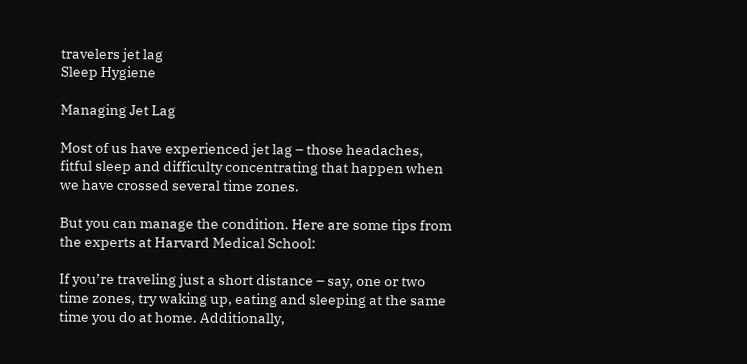travelers jet lag
Sleep Hygiene

Managing Jet Lag

Most of us have experienced jet lag – those headaches, fitful sleep and difficulty concentrating that happen when we have crossed several time zones.

But you can manage the condition. Here are some tips from the experts at Harvard Medical School:

If you’re traveling just a short distance – say, one or two time zones, try waking up, eating and sleeping at the same time you do at home. Additionally,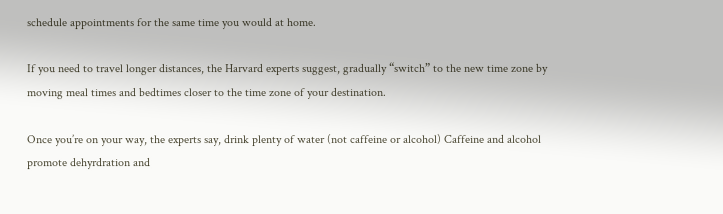schedule appointments for the same time you would at home.

If you need to travel longer distances, the Harvard experts suggest, gradually “switch” to the new time zone by moving meal times and bedtimes closer to the time zone of your destination.

Once you’re on your way, the experts say, drink plenty of water (not caffeine or alcohol) Caffeine and alcohol promote dehyrdration and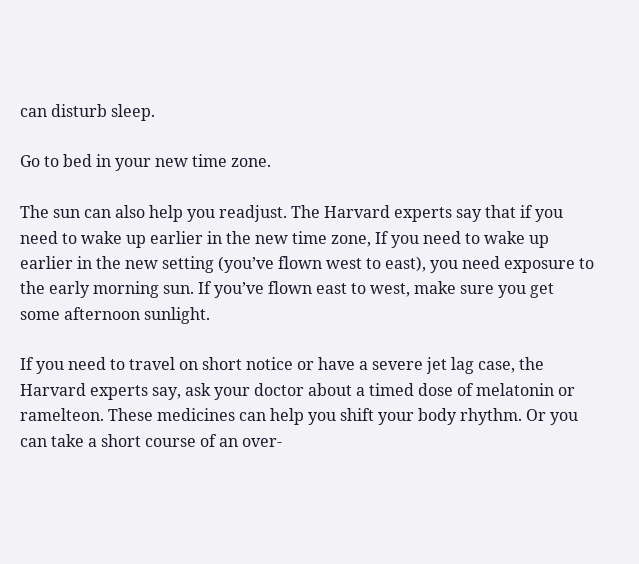can disturb sleep.

Go to bed in your new time zone.

The sun can also help you readjust. The Harvard experts say that if you need to wake up earlier in the new time zone, If you need to wake up earlier in the new setting (you’ve flown west to east), you need exposure to the early morning sun. If you’ve flown east to west, make sure you get some afternoon sunlight.

If you need to travel on short notice or have a severe jet lag case, the Harvard experts say, ask your doctor about a timed dose of melatonin or ramelteon. These medicines can help you shift your body rhythm. Or you can take a short course of an over-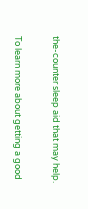the-counter sleep aid that may help.

To learn more about getting a good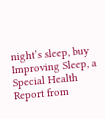night’s sleep, buy Improving Sleep, a Special Health Report from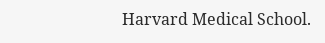Harvard Medical School.